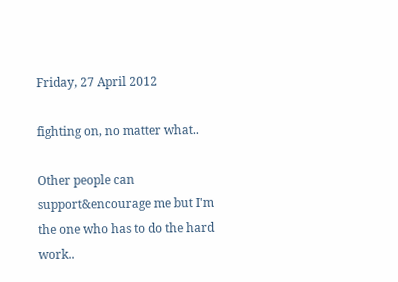Friday, 27 April 2012

fighting on, no matter what..

Other people can support&encourage me but I'm the one who has to do the hard work..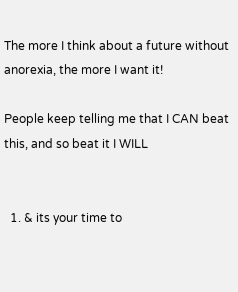The more I think about a future without anorexia, the more I want it!

People keep telling me that I CAN beat this, and so beat it I WILL


  1. & its your time to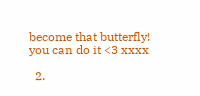become that butterfly! you can do it <3 xxxx

  2.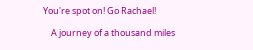You're spot on! Go Rachael!

    A journey of a thousand miles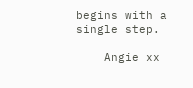begins with a single step.

    Angie xx